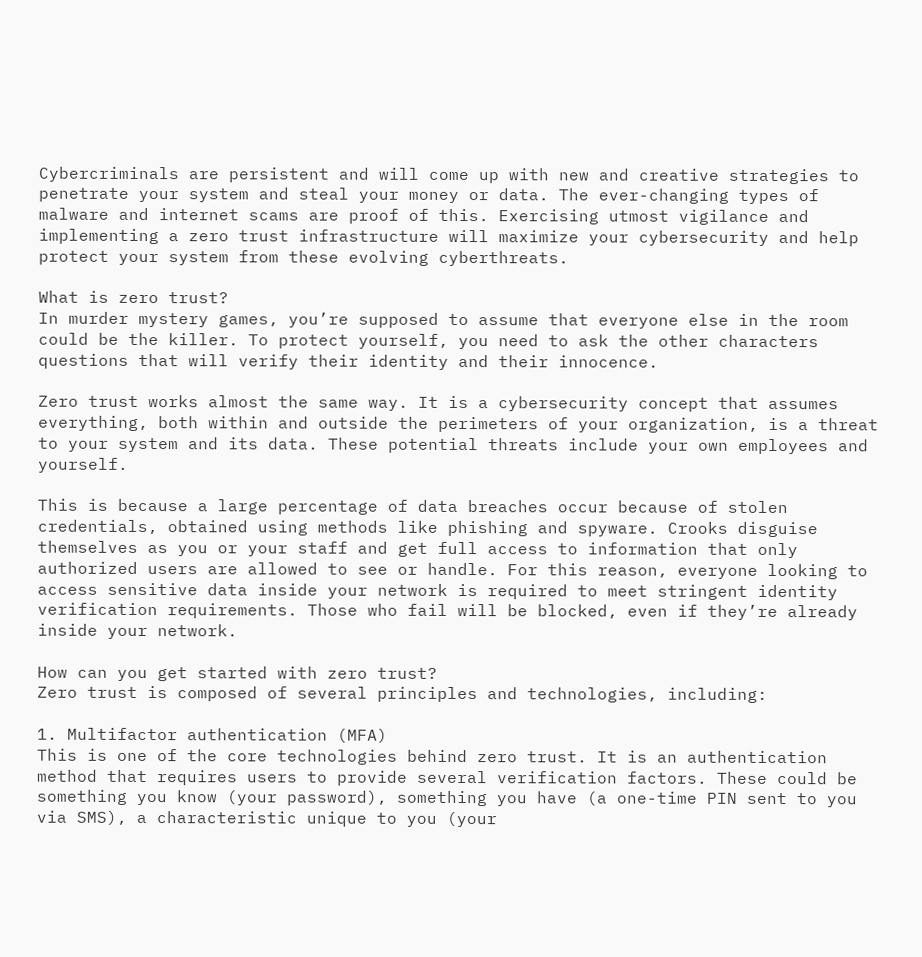Cybercriminals are persistent and will come up with new and creative strategies to penetrate your system and steal your money or data. The ever-changing types of malware and internet scams are proof of this. Exercising utmost vigilance and implementing a zero trust infrastructure will maximize your cybersecurity and help protect your system from these evolving cyberthreats.

What is zero trust?
In murder mystery games, you’re supposed to assume that everyone else in the room could be the killer. To protect yourself, you need to ask the other characters questions that will verify their identity and their innocence.

Zero trust works almost the same way. It is a cybersecurity concept that assumes everything, both within and outside the perimeters of your organization, is a threat to your system and its data. These potential threats include your own employees and yourself.

This is because a large percentage of data breaches occur because of stolen credentials, obtained using methods like phishing and spyware. Crooks disguise themselves as you or your staff and get full access to information that only authorized users are allowed to see or handle. For this reason, everyone looking to access sensitive data inside your network is required to meet stringent identity verification requirements. Those who fail will be blocked, even if they’re already inside your network.

How can you get started with zero trust?
Zero trust is composed of several principles and technologies, including:

1. Multifactor authentication (MFA)
This is one of the core technologies behind zero trust. It is an authentication method that requires users to provide several verification factors. These could be something you know (your password), something you have (a one-time PIN sent to you via SMS), a characteristic unique to you (your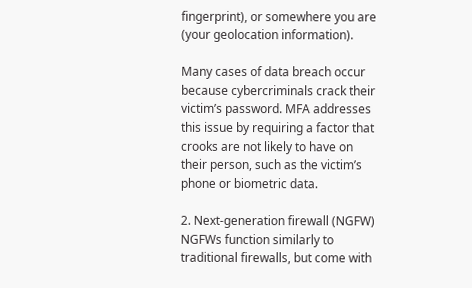fingerprint), or somewhere you are (your geolocation information).

Many cases of data breach occur because cybercriminals crack their victim’s password. MFA addresses this issue by requiring a factor that crooks are not likely to have on their person, such as the victim’s phone or biometric data.

2. Next-generation firewall (NGFW)
NGFWs function similarly to traditional firewalls, but come with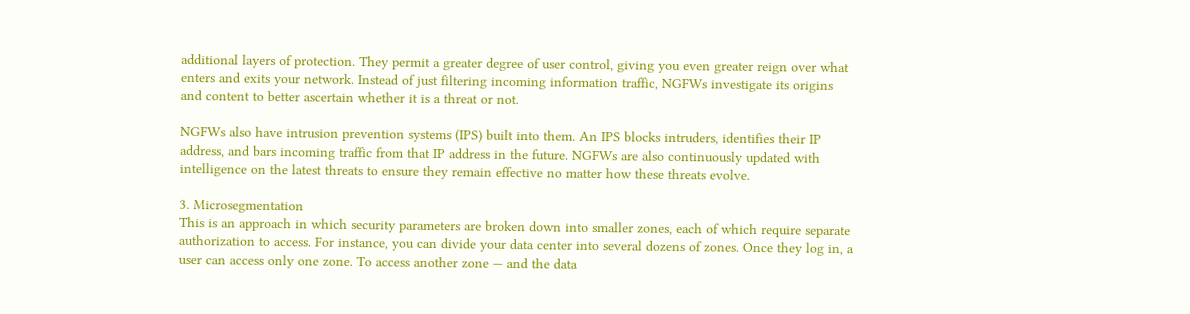additional layers of protection. They permit a greater degree of user control, giving you even greater reign over what enters and exits your network. Instead of just filtering incoming information traffic, NGFWs investigate its origins and content to better ascertain whether it is a threat or not.

NGFWs also have intrusion prevention systems (IPS) built into them. An IPS blocks intruders, identifies their IP address, and bars incoming traffic from that IP address in the future. NGFWs are also continuously updated with intelligence on the latest threats to ensure they remain effective no matter how these threats evolve.

3. Microsegmentation
This is an approach in which security parameters are broken down into smaller zones, each of which require separate authorization to access. For instance, you can divide your data center into several dozens of zones. Once they log in, a user can access only one zone. To access another zone — and the data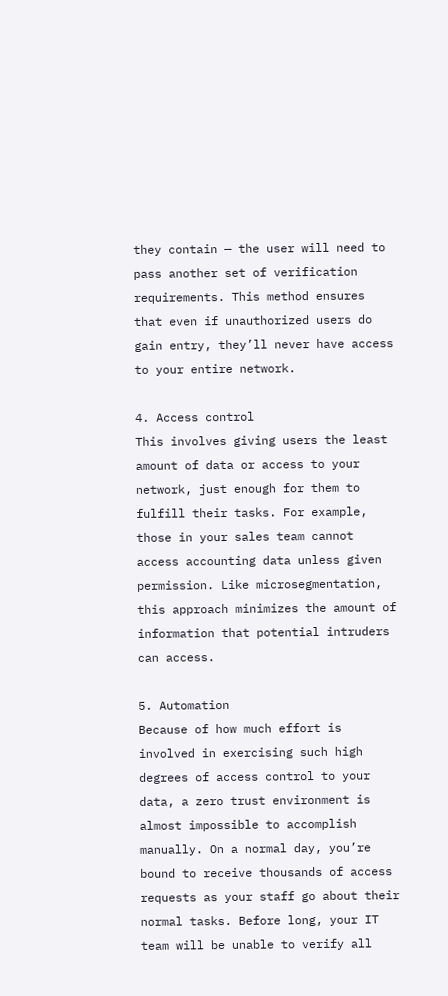they contain — the user will need to pass another set of verification requirements. This method ensures that even if unauthorized users do gain entry, they’ll never have access to your entire network.

4. Access control
This involves giving users the least amount of data or access to your network, just enough for them to fulfill their tasks. For example, those in your sales team cannot access accounting data unless given permission. Like microsegmentation, this approach minimizes the amount of information that potential intruders can access.

5. Automation
Because of how much effort is involved in exercising such high degrees of access control to your data, a zero trust environment is almost impossible to accomplish manually. On a normal day, you’re bound to receive thousands of access requests as your staff go about their normal tasks. Before long, your IT team will be unable to verify all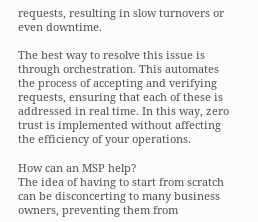requests, resulting in slow turnovers or even downtime.

The best way to resolve this issue is through orchestration. This automates the process of accepting and verifying requests, ensuring that each of these is addressed in real time. In this way, zero trust is implemented without affecting the efficiency of your operations.

How can an MSP help?
The idea of having to start from scratch can be disconcerting to many business owners, preventing them from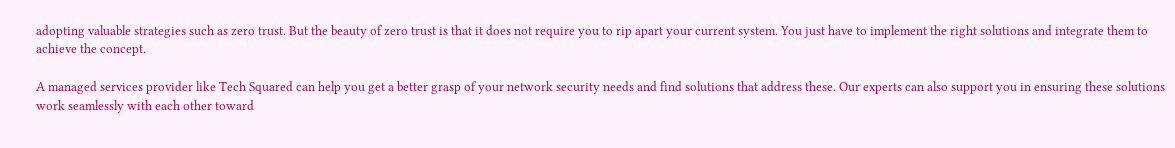adopting valuable strategies such as zero trust. But the beauty of zero trust is that it does not require you to rip apart your current system. You just have to implement the right solutions and integrate them to achieve the concept.

A managed services provider like Tech Squared can help you get a better grasp of your network security needs and find solutions that address these. Our experts can also support you in ensuring these solutions work seamlessly with each other toward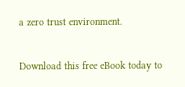a zero trust environment.

Download this free eBook today to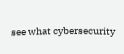see what cybersecurity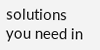solutions you need in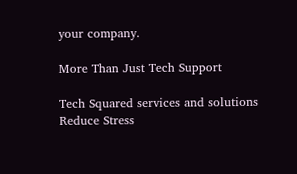your company.

More Than Just Tech Support

Tech Squared services and solutions Reduce Stress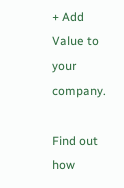+ Add Value to your company.

Find out how